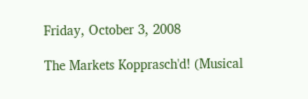Friday, October 3, 2008

The Markets Kopprasch'd! (Musical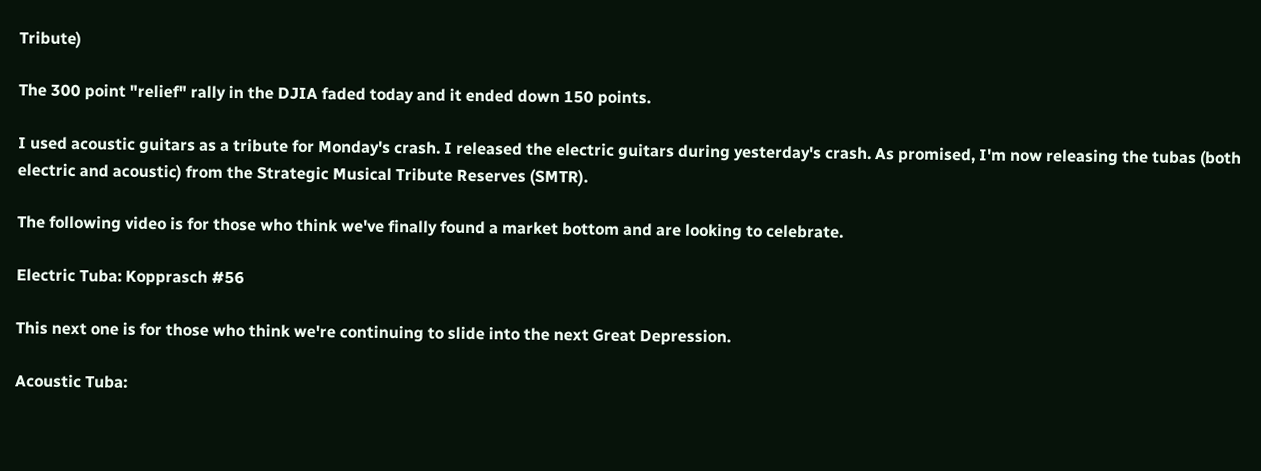Tribute)

The 300 point "relief" rally in the DJIA faded today and it ended down 150 points.

I used acoustic guitars as a tribute for Monday's crash. I released the electric guitars during yesterday's crash. As promised, I'm now releasing the tubas (both electric and acoustic) from the Strategic Musical Tribute Reserves (SMTR).

The following video is for those who think we've finally found a market bottom and are looking to celebrate.

Electric Tuba: Kopprasch #56

This next one is for those who think we're continuing to slide into the next Great Depression.

Acoustic Tuba: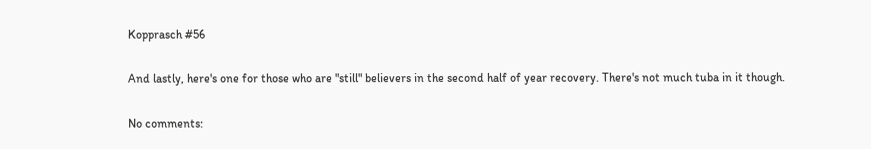Kopprasch #56

And lastly, here's one for those who are "still" believers in the second half of year recovery. There's not much tuba in it though.

No comments: